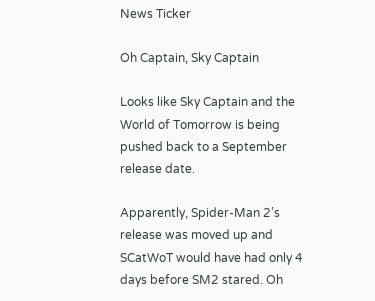News Ticker

Oh Captain, Sky Captain

Looks like Sky Captain and the World of Tomorrow is being pushed back to a September release date.

Apparently, Spider-Man 2’s release was moved up and SCatWoT would have had only 4 days before SM2 stared. Oh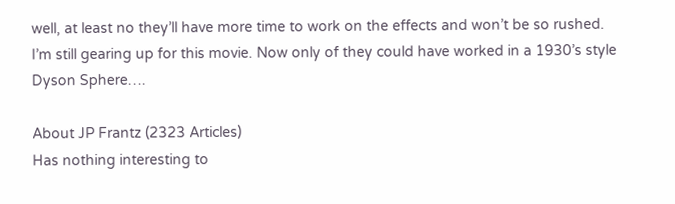well, at least no they’ll have more time to work on the effects and won’t be so rushed. I’m still gearing up for this movie. Now only of they could have worked in a 1930’s style Dyson Sphere….

About JP Frantz (2323 Articles)
Has nothing interesting to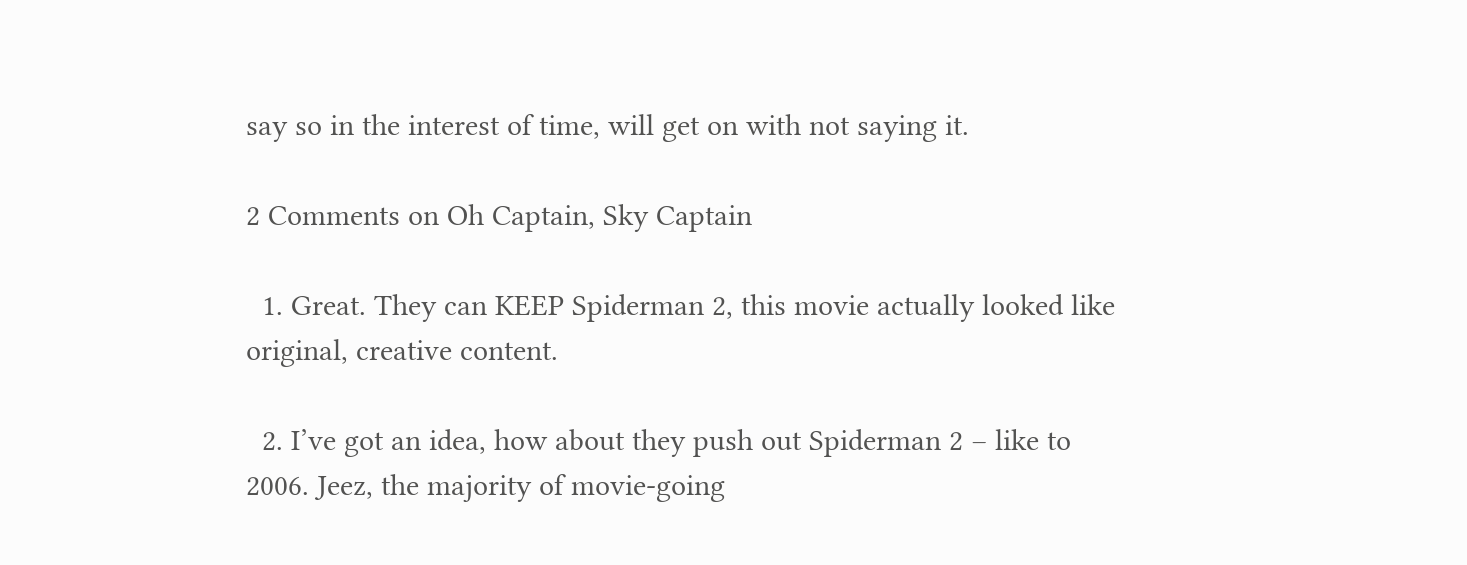say so in the interest of time, will get on with not saying it.

2 Comments on Oh Captain, Sky Captain

  1. Great. They can KEEP Spiderman 2, this movie actually looked like original, creative content.

  2. I’ve got an idea, how about they push out Spiderman 2 – like to 2006. Jeez, the majority of movie-going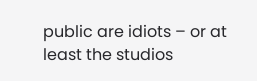public are idiots – or at least the studios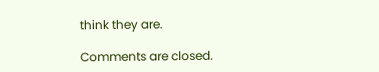think they are.

Comments are closed.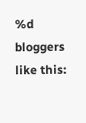%d bloggers like this: